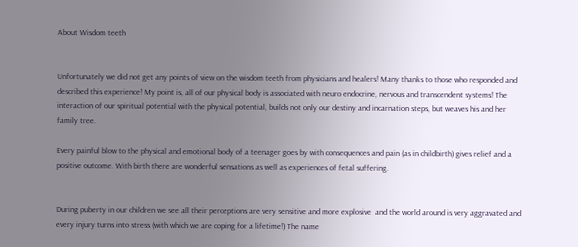About Wisdom teeth


Unfortunately we did not get any points of view on the wisdom teeth from physicians and healers! Many thanks to those who responded and described this experience! My point is, all of our physical body is associated with neuro endocrine, nervous and transcendent systems! The interaction of our spiritual potential with the physical potential, builds not only our destiny and incarnation steps, but weaves his and her family tree.

Every painful blow to the physical and emotional body of a teenager goes by with consequences and pain (as in childbirth) gives relief and a positive outcome. With birth there are wonderful sensations as well as experiences of fetal suffering.


During puberty in our children we see all their perceptions are very sensitive and more explosive  and the world around is very aggravated and every injury turns into stress (with which we are coping for a lifetime!) The name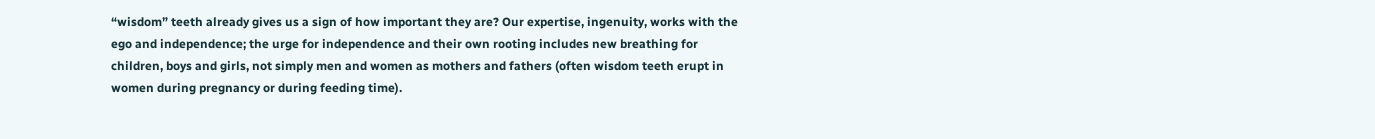“wisdom” teeth already gives us a sign of how important they are? Our expertise, ingenuity, works with the ego and independence; the urge for independence and their own rooting includes new breathing for children, boys and girls, not simply men and women as mothers and fathers (often wisdom teeth erupt in women during pregnancy or during feeding time).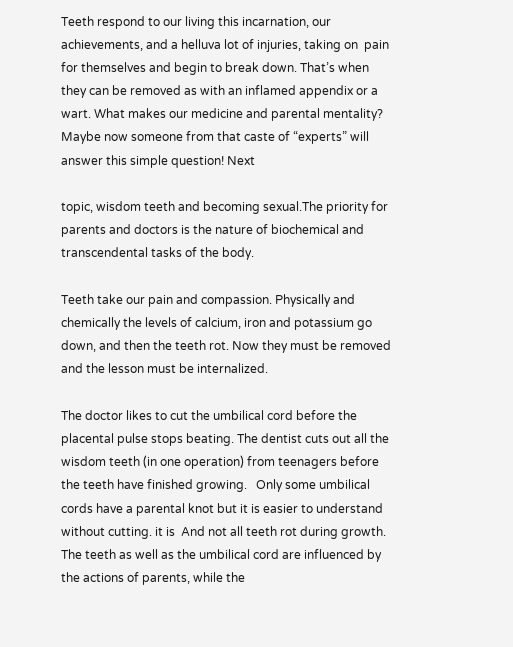Teeth respond to our living this incarnation, our achievements, and a helluva lot of injuries, taking on  pain for themselves and begin to break down. That’s when they can be removed as with an inflamed appendix or a wart. What makes our medicine and parental mentality? Maybe now someone from that caste of “experts” will answer this simple question! Next

topic, wisdom teeth and becoming sexual.The priority for parents and doctors is the nature of biochemical and transcendental tasks of the body.

Teeth take our pain and compassion. Physically and chemically the levels of calcium, iron and potassium go down, and then the teeth rot. Now they must be removed and the lesson must be internalized.

The doctor likes to cut the umbilical cord before the placental pulse stops beating. The dentist cuts out all the wisdom teeth (in one operation) from teenagers before the teeth have finished growing.   Only some umbilical cords have a parental knot but it is easier to understand without cutting. it is  And not all teeth rot during growth. The teeth as well as the umbilical cord are influenced by the actions of parents, while the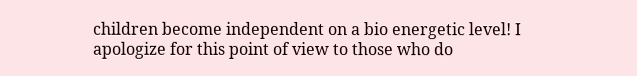children become independent on a bio energetic level! I apologize for this point of view to those who do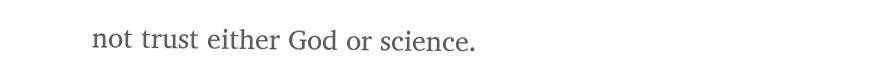not trust either God or science.